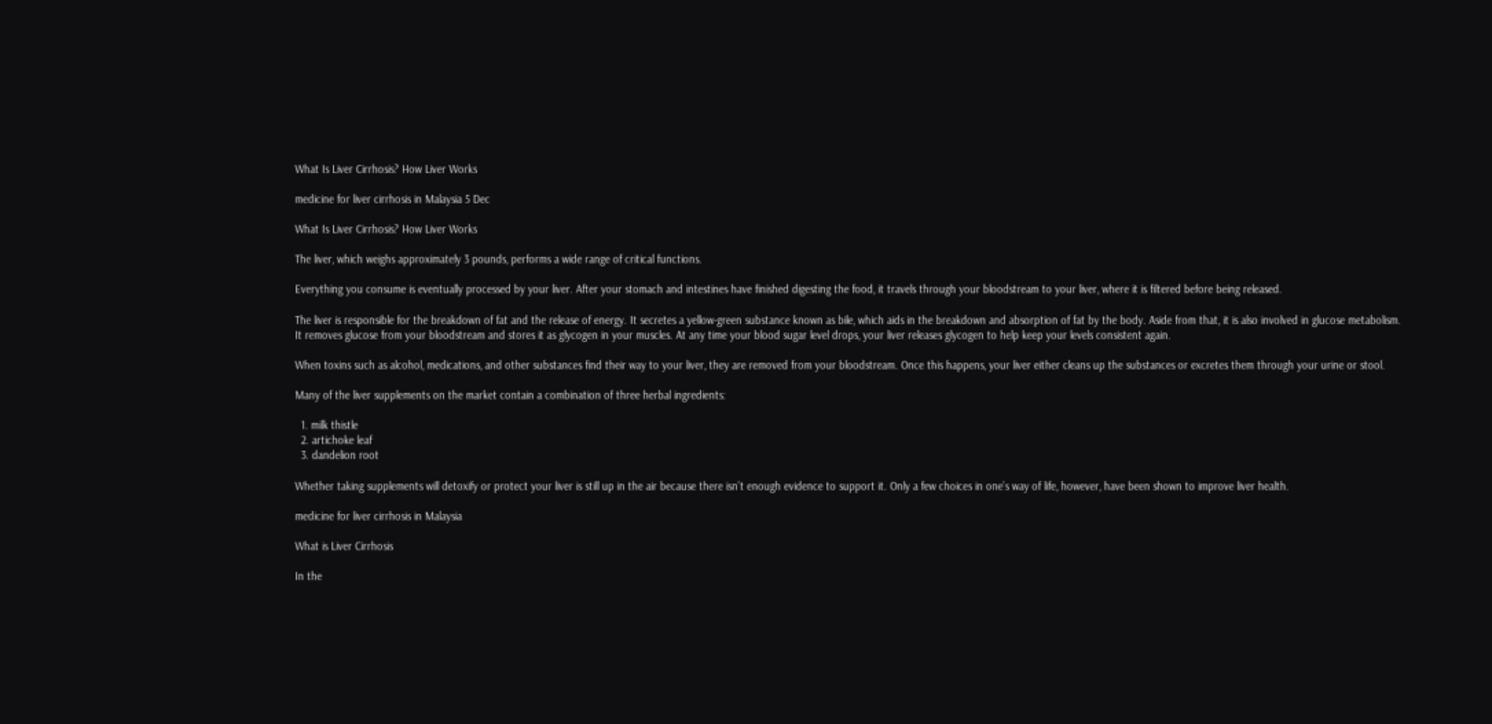What Is Liver Cirrhosis? How Liver Works

medicine for liver cirrhosis in Malaysia 5 Dec

What Is Liver Cirrhosis? How Liver Works

The liver, which weighs approximately 3 pounds, performs a wide range of critical functions.

Everything you consume is eventually processed by your liver. After your stomach and intestines have finished digesting the food, it travels through your bloodstream to your liver, where it is filtered before being released.

The liver is responsible for the breakdown of fat and the release of energy. It secretes a yellow-green substance known as bile, which aids in the breakdown and absorption of fat by the body. Aside from that, it is also involved in glucose metabolism. It removes glucose from your bloodstream and stores it as glycogen in your muscles. At any time your blood sugar level drops, your liver releases glycogen to help keep your levels consistent again.

When toxins such as alcohol, medications, and other substances find their way to your liver, they are removed from your bloodstream. Once this happens, your liver either cleans up the substances or excretes them through your urine or stool.

Many of the liver supplements on the market contain a combination of three herbal ingredients:

  1. milk thistle
  2. artichoke leaf
  3. dandelion root

Whether taking supplements will detoxify or protect your liver is still up in the air because there isn’t enough evidence to support it. Only a few choices in one’s way of life, however, have been shown to improve liver health.

medicine for liver cirrhosis in Malaysia

What is Liver Cirrhosis

In the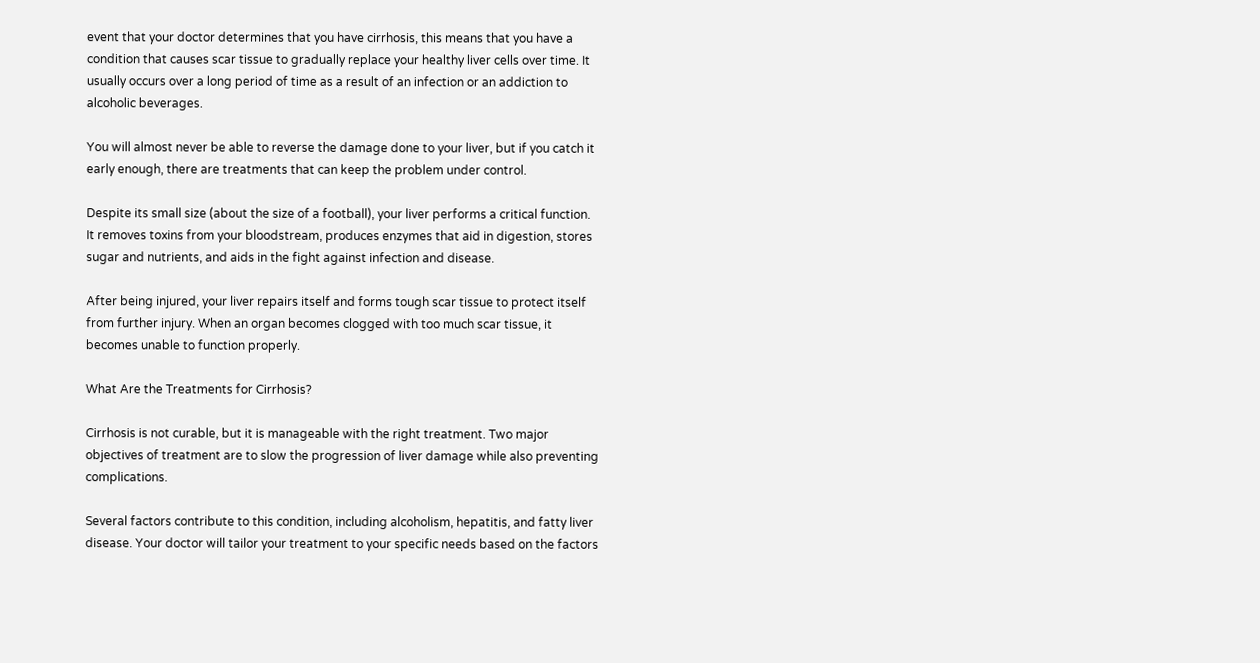event that your doctor determines that you have cirrhosis, this means that you have a condition that causes scar tissue to gradually replace your healthy liver cells over time. It usually occurs over a long period of time as a result of an infection or an addiction to alcoholic beverages.

You will almost never be able to reverse the damage done to your liver, but if you catch it early enough, there are treatments that can keep the problem under control.

Despite its small size (about the size of a football), your liver performs a critical function. It removes toxins from your bloodstream, produces enzymes that aid in digestion, stores sugar and nutrients, and aids in the fight against infection and disease.

After being injured, your liver repairs itself and forms tough scar tissue to protect itself from further injury. When an organ becomes clogged with too much scar tissue, it becomes unable to function properly.

What Are the Treatments for Cirrhosis?

Cirrhosis is not curable, but it is manageable with the right treatment. Two major objectives of treatment are to slow the progression of liver damage while also preventing complications.

Several factors contribute to this condition, including alcoholism, hepatitis, and fatty liver disease. Your doctor will tailor your treatment to your specific needs based on the factors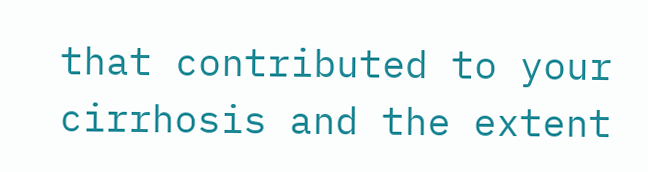that contributed to your cirrhosis and the extent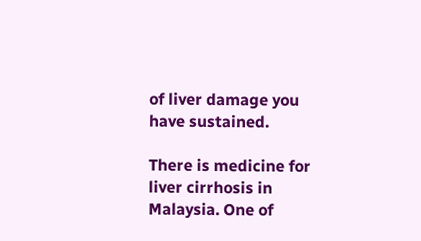of liver damage you have sustained.

There is medicine for liver cirrhosis in Malaysia. One of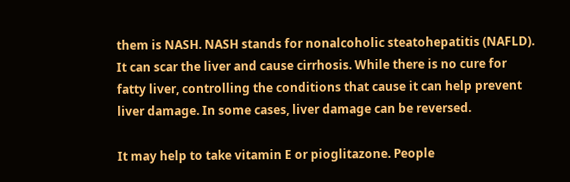them is NASH. NASH stands for nonalcoholic steatohepatitis (NAFLD). It can scar the liver and cause cirrhosis. While there is no cure for fatty liver, controlling the conditions that cause it can help prevent liver damage. In some cases, liver damage can be reversed.

It may help to take vitamin E or pioglitazone. People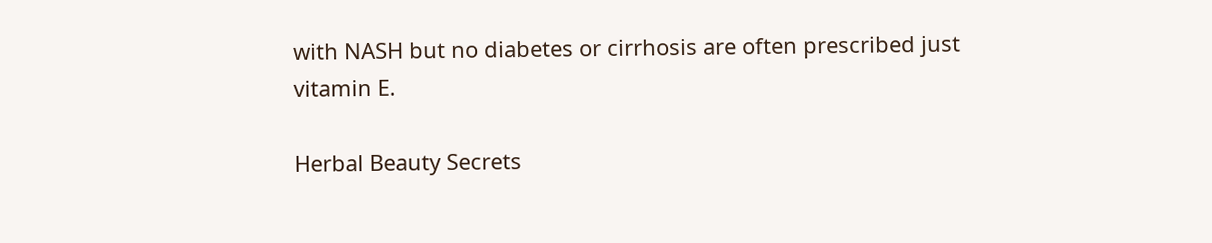with NASH but no diabetes or cirrhosis are often prescribed just vitamin E.

Herbal Beauty Secrets